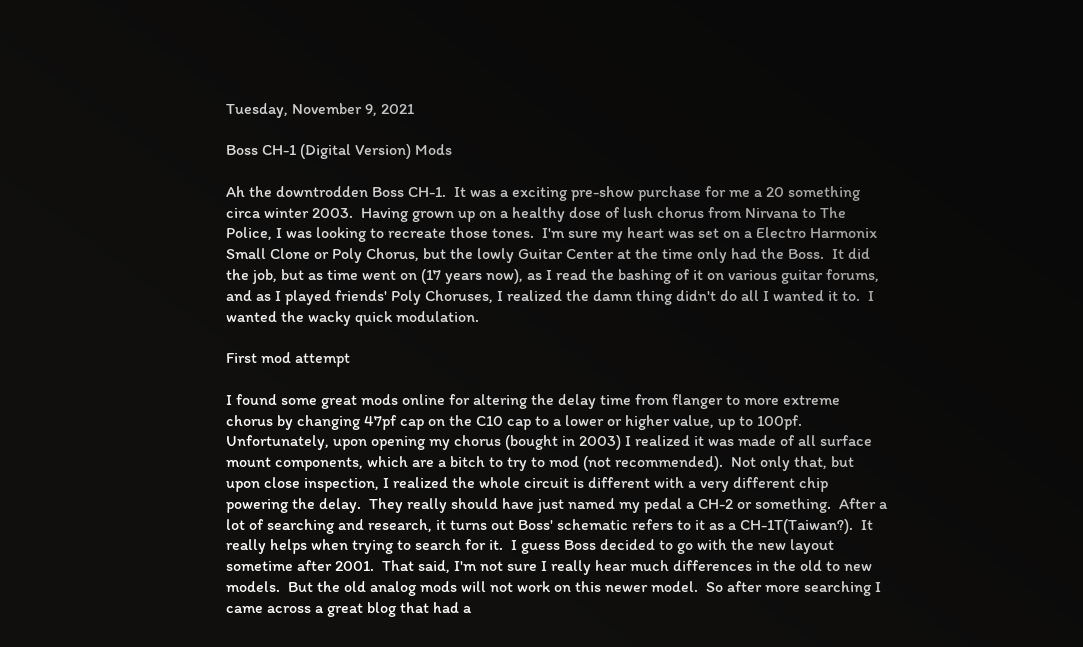Tuesday, November 9, 2021

Boss CH-1 (Digital Version) Mods

Ah the downtrodden Boss CH-1.  It was a exciting pre-show purchase for me a 20 something circa winter 2003.  Having grown up on a healthy dose of lush chorus from Nirvana to The Police, I was looking to recreate those tones.  I'm sure my heart was set on a Electro Harmonix Small Clone or Poly Chorus, but the lowly Guitar Center at the time only had the Boss.  It did the job, but as time went on (17 years now), as I read the bashing of it on various guitar forums, and as I played friends' Poly Choruses, I realized the damn thing didn't do all I wanted it to.  I wanted the wacky quick modulation.

First mod attempt

I found some great mods online for altering the delay time from flanger to more extreme chorus by changing 47pf cap on the C10 cap to a lower or higher value, up to 100pf.  Unfortunately, upon opening my chorus (bought in 2003) I realized it was made of all surface mount components, which are a bitch to try to mod (not recommended).  Not only that, but upon close inspection, I realized the whole circuit is different with a very different chip powering the delay.  They really should have just named my pedal a CH-2 or something.  After a lot of searching and research, it turns out Boss' schematic refers to it as a CH-1T(Taiwan?).  It really helps when trying to search for it.  I guess Boss decided to go with the new layout sometime after 2001.  That said, I'm not sure I really hear much differences in the old to new models.  But the old analog mods will not work on this newer model.  So after more searching I came across a great blog that had a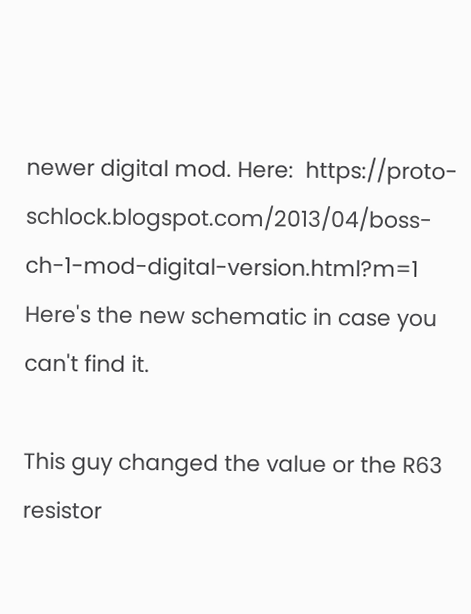newer digital mod. Here:  https://proto-schlock.blogspot.com/2013/04/boss-ch-1-mod-digital-version.html?m=1
Here's the new schematic in case you can't find it.

This guy changed the value or the R63 resistor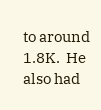to around 1.8K.  He also had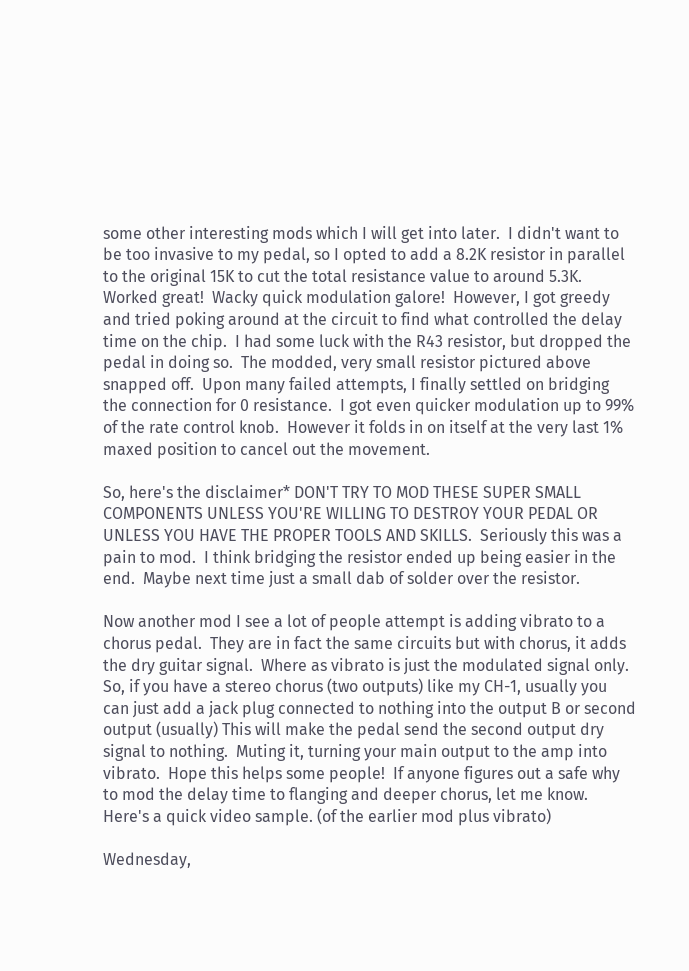some other interesting mods which I will get into later.  I didn't want to be too invasive to my pedal, so I opted to add a 8.2K resistor in parallel to the original 15K to cut the total resistance value to around 5.3K. Worked great!  Wacky quick modulation galore!  However, I got greedy and tried poking around at the circuit to find what controlled the delay time on the chip.  I had some luck with the R43 resistor, but dropped the pedal in doing so.  The modded, very small resistor pictured above snapped off.  Upon many failed attempts, I finally settled on bridging the connection for 0 resistance.  I got even quicker modulation up to 99% of the rate control knob.  However it folds in on itself at the very last 1% maxed position to cancel out the movement.

So, here's the disclaimer* DON'T TRY TO MOD THESE SUPER SMALL COMPONENTS UNLESS YOU'RE WILLING TO DESTROY YOUR PEDAL OR UNLESS YOU HAVE THE PROPER TOOLS AND SKILLS.  Seriously this was a pain to mod.  I think bridging the resistor ended up being easier in the end.  Maybe next time just a small dab of solder over the resistor.

Now another mod I see a lot of people attempt is adding vibrato to a chorus pedal.  They are in fact the same circuits but with chorus, it adds the dry guitar signal.  Where as vibrato is just the modulated signal only.  So, if you have a stereo chorus (two outputs) like my CH-1, usually you can just add a jack plug connected to nothing into the output B or second output (usually) This will make the pedal send the second output dry signal to nothing.  Muting it, turning your main output to the amp into vibrato.  Hope this helps some people!  If anyone figures out a safe why to mod the delay time to flanging and deeper chorus, let me know.  Here's a quick video sample. (of the earlier mod plus vibrato)

Wednesday,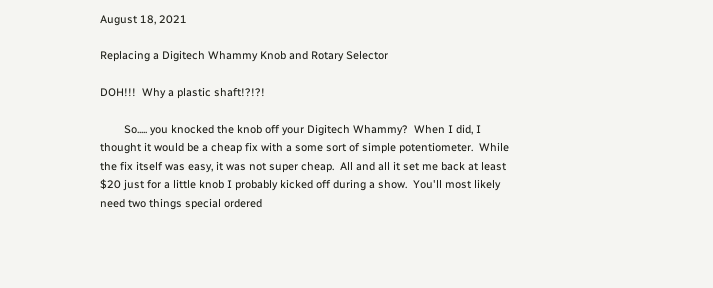August 18, 2021

Replacing a Digitech Whammy Knob and Rotary Selector

DOH!!!  Why a plastic shaft!?!?!

        So..... you knocked the knob off your Digitech Whammy?  When I did, I thought it would be a cheap fix with a some sort of simple potentiometer.  While the fix itself was easy, it was not super cheap.  All and all it set me back at least $20 just for a little knob I probably kicked off during a show.  You'll most likely need two things special ordered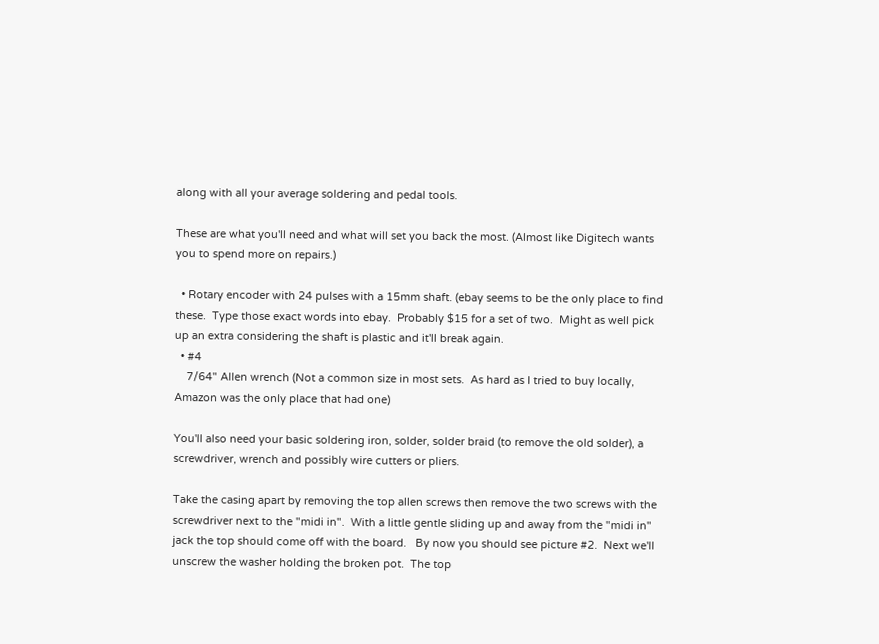along with all your average soldering and pedal tools.

These are what you'll need and what will set you back the most. (Almost like Digitech wants you to spend more on repairs.)

  • Rotary encoder with 24 pulses with a 15mm shaft. (ebay seems to be the only place to find these.  Type those exact words into ebay.  Probably $15 for a set of two.  Might as well pick up an extra considering the shaft is plastic and it'll break again.
  • #4
    7/64" Allen wrench (Not a common size in most sets.  As hard as I tried to buy locally, Amazon was the only place that had one)

You'll also need your basic soldering iron, solder, solder braid (to remove the old solder), a screwdriver, wrench and possibly wire cutters or pliers.

Take the casing apart by removing the top allen screws then remove the two screws with the screwdriver next to the "midi in".  With a little gentle sliding up and away from the "midi in" jack the top should come off with the board.   By now you should see picture #2.  Next we'll unscrew the washer holding the broken pot.  The top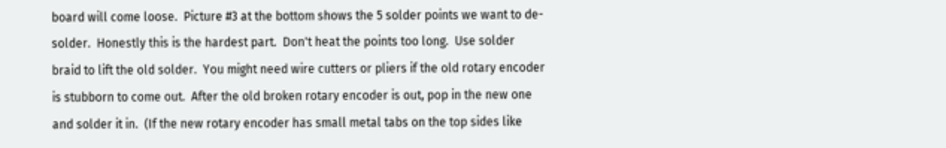board will come loose.  Picture #3 at the bottom shows the 5 solder points we want to de-solder.  Honestly this is the hardest part.  Don't heat the points too long.  Use solder braid to lift the old solder.  You might need wire cutters or pliers if the old rotary encoder is stubborn to come out.  After the old broken rotary encoder is out, pop in the new one and solder it in.  (If the new rotary encoder has small metal tabs on the top sides like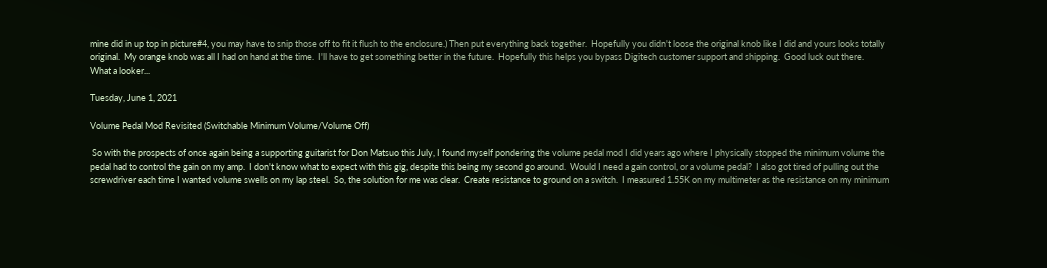mine did in up top in picture#4, you may have to snip those off to fit it flush to the enclosure.) Then put everything back together.  Hopefully you didn't loose the original knob like I did and yours looks totally original.  My orange knob was all I had on hand at the time.  I'll have to get something better in the future.  Hopefully this helps you bypass Digitech customer support and shipping.  Good luck out there.
What a looker...

Tuesday, June 1, 2021

Volume Pedal Mod Revisited (Switchable Minimum Volume/Volume Off)

 So with the prospects of once again being a supporting guitarist for Don Matsuo this July, I found myself pondering the volume pedal mod I did years ago where I physically stopped the minimum volume the pedal had to control the gain on my amp.  I don't know what to expect with this gig, despite this being my second go around.  Would I need a gain control, or a volume pedal?  I also got tired of pulling out the screwdriver each time I wanted volume swells on my lap steel.  So, the solution for me was clear.  Create resistance to ground on a switch.  I measured 1.55K on my multimeter as the resistance on my minimum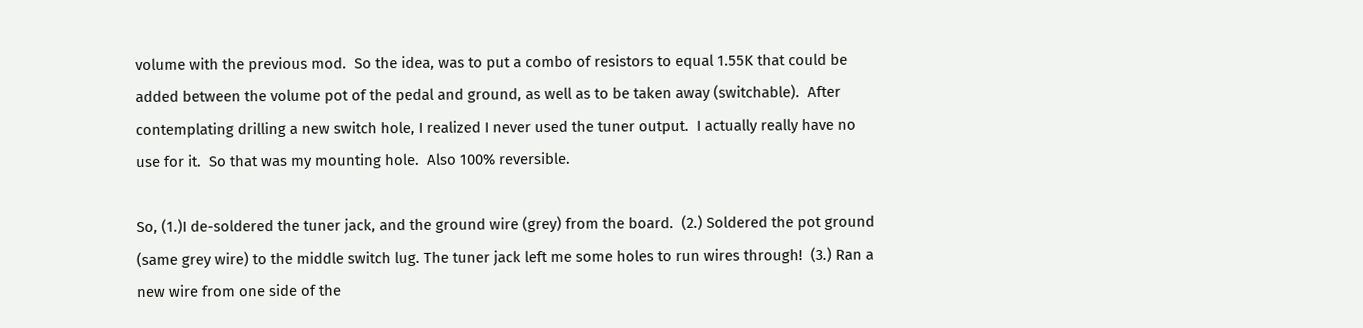volume with the previous mod.  So the idea, was to put a combo of resistors to equal 1.55K that could be added between the volume pot of the pedal and ground, as well as to be taken away (switchable).  After contemplating drilling a new switch hole, I realized I never used the tuner output.  I actually really have no use for it.  So that was my mounting hole.  Also 100% reversible.

So, (1.)I de-soldered the tuner jack, and the ground wire (grey) from the board.  (2.) Soldered the pot ground (same grey wire) to the middle switch lug. The tuner jack left me some holes to run wires through!  (3.) Ran a new wire from one side of the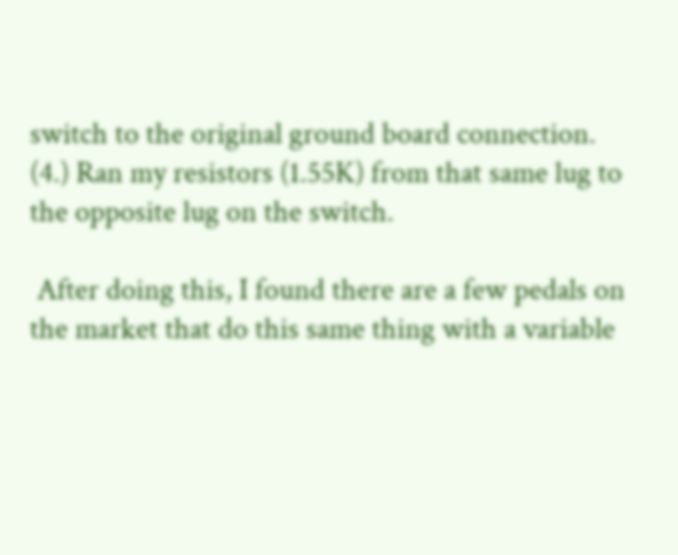switch to the original ground board connection.  (4.) Ran my resistors (1.55K) from that same lug to the opposite lug on the switch.

 After doing this, I found there are a few pedals on the market that do this same thing with a variable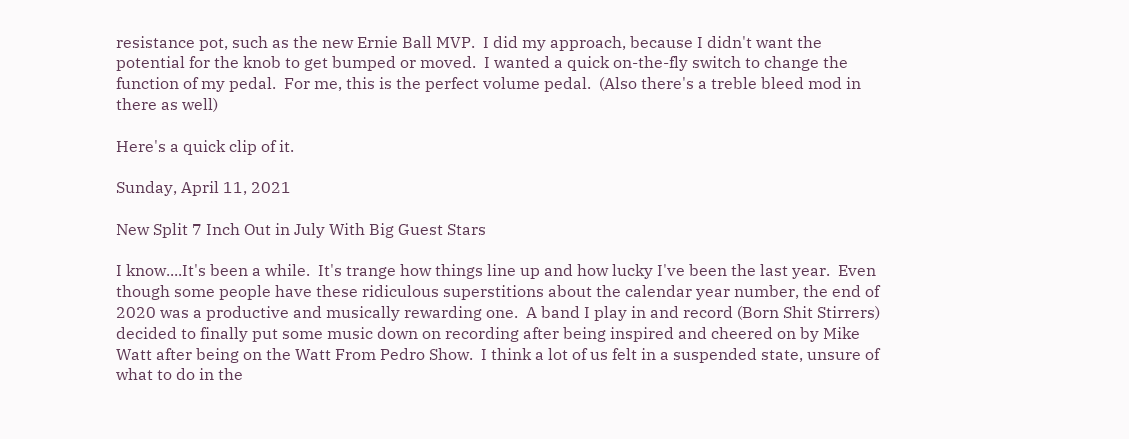resistance pot, such as the new Ernie Ball MVP.  I did my approach, because I didn't want the potential for the knob to get bumped or moved.  I wanted a quick on-the-fly switch to change the function of my pedal.  For me, this is the perfect volume pedal.  (Also there's a treble bleed mod in there as well)

Here's a quick clip of it.

Sunday, April 11, 2021

New Split 7 Inch Out in July With Big Guest Stars

I know....It's been a while.  It's trange how things line up and how lucky I've been the last year.  Even though some people have these ridiculous superstitions about the calendar year number, the end of 2020 was a productive and musically rewarding one.  A band I play in and record (Born Shit Stirrers) decided to finally put some music down on recording after being inspired and cheered on by Mike Watt after being on the Watt From Pedro Show.  I think a lot of us felt in a suspended state, unsure of what to do in the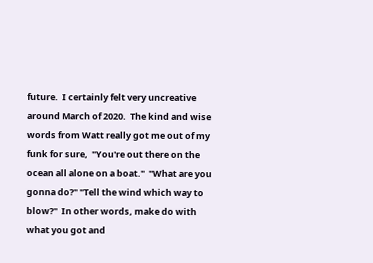future.  I certainly felt very uncreative around March of 2020.  The kind and wise words from Watt really got me out of my funk for sure,  "You're out there on the ocean all alone on a boat."  "What are you gonna do?" "Tell the wind which way to blow?"  In other words, make do with what you got and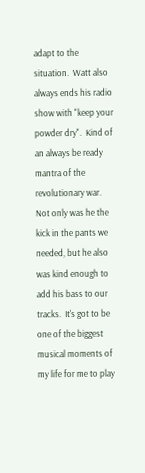adapt to the situation.  Watt also always ends his radio show with "keep your powder dry".  Kind of an always be ready mantra of the revolutionary war.
Not only was he the kick in the pants we needed, but he also was kind enough to add his bass to our tracks.  It's got to be one of the biggest musical moments of my life for me to play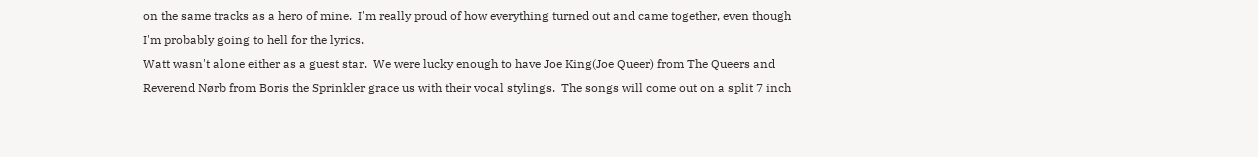on the same tracks as a hero of mine.  I'm really proud of how everything turned out and came together, even though I'm probably going to hell for the lyrics.
Watt wasn't alone either as a guest star.  We were lucky enough to have Joe King(Joe Queer) from The Queers and Reverend Nørb from Boris the Sprinkler grace us with their vocal stylings.  The songs will come out on a split 7 inch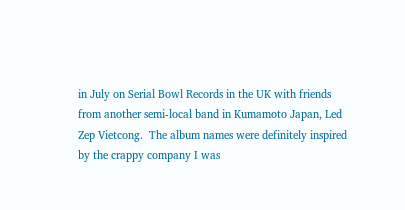in July on Serial Bowl Records in the UK with friends from another semi-local band in Kumamoto Japan, Led Zep Vietcong.  The album names were definitely inspired by the crappy company I was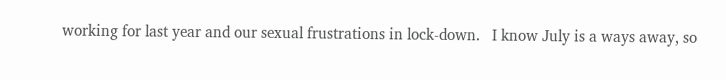working for last year and our sexual frustrations in lock-down.   I know July is a ways away, so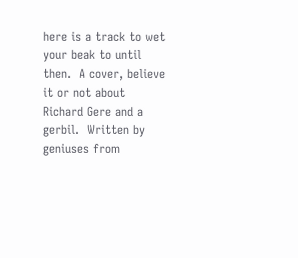here is a track to wet your beak to until then.  A cover, believe it or not about Richard Gere and a gerbil.  Written by geniuses from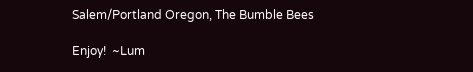Salem/Portland Oregon, The Bumble Bees

Enjoy!  ~Lum